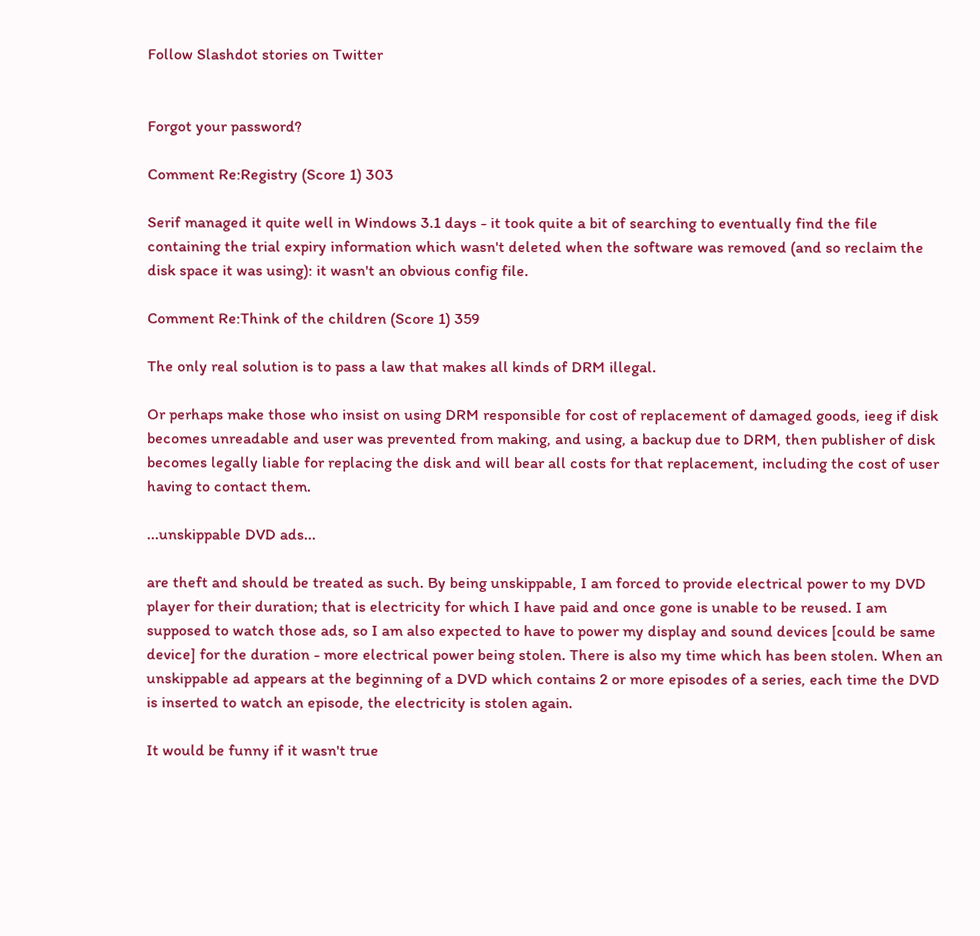Follow Slashdot stories on Twitter


Forgot your password?

Comment Re:Registry (Score 1) 303

Serif managed it quite well in Windows 3.1 days - it took quite a bit of searching to eventually find the file containing the trial expiry information which wasn't deleted when the software was removed (and so reclaim the disk space it was using): it wasn't an obvious config file.

Comment Re:Think of the children (Score 1) 359

The only real solution is to pass a law that makes all kinds of DRM illegal.

Or perhaps make those who insist on using DRM responsible for cost of replacement of damaged goods, ieeg if disk becomes unreadable and user was prevented from making, and using, a backup due to DRM, then publisher of disk becomes legally liable for replacing the disk and will bear all costs for that replacement, including the cost of user having to contact them.

...unskippable DVD ads...

are theft and should be treated as such. By being unskippable, I am forced to provide electrical power to my DVD player for their duration; that is electricity for which I have paid and once gone is unable to be reused. I am supposed to watch those ads, so I am also expected to have to power my display and sound devices [could be same device] for the duration - more electrical power being stolen. There is also my time which has been stolen. When an unskippable ad appears at the beginning of a DVD which contains 2 or more episodes of a series, each time the DVD is inserted to watch an episode, the electricity is stolen again.

It would be funny if it wasn't true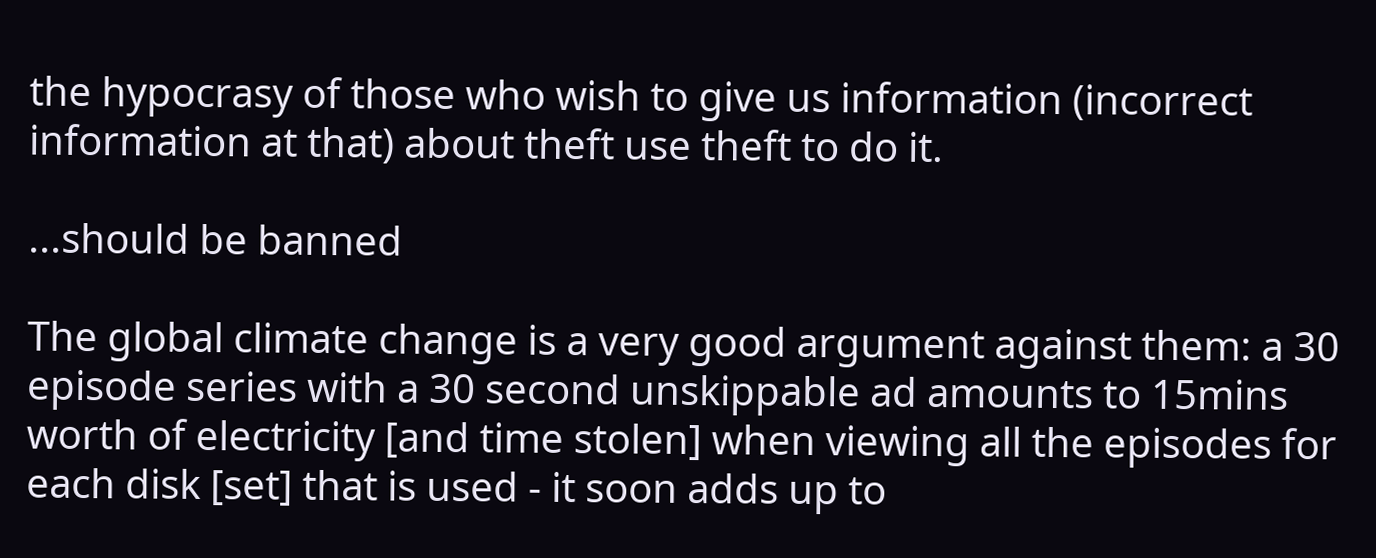the hypocrasy of those who wish to give us information (incorrect information at that) about theft use theft to do it.

...should be banned

The global climate change is a very good argument against them: a 30 episode series with a 30 second unskippable ad amounts to 15mins worth of electricity [and time stolen] when viewing all the episodes for each disk [set] that is used - it soon adds up to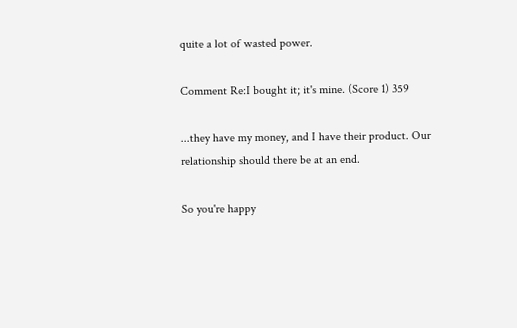quite a lot of wasted power.

Comment Re:I bought it; it's mine. (Score 1) 359

...they have my money, and I have their product. Our relationship should there be at an end.

So you're happy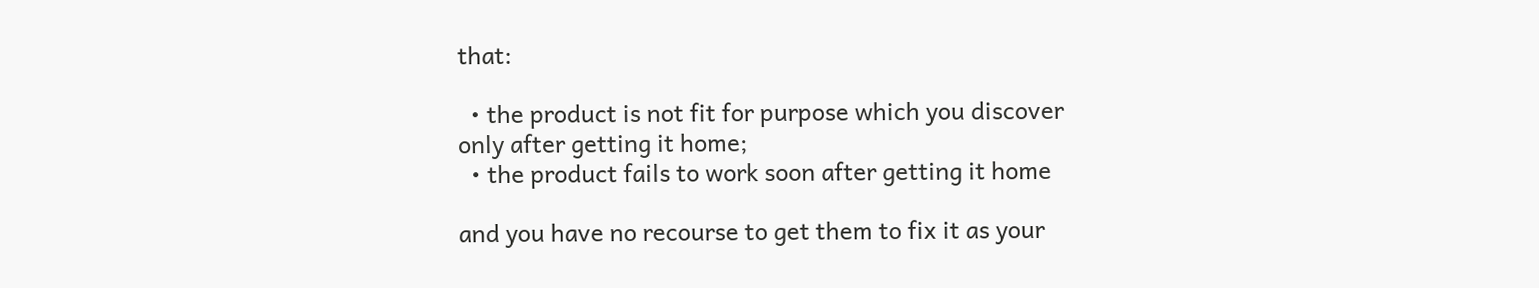that:

  • the product is not fit for purpose which you discover only after getting it home;
  • the product fails to work soon after getting it home

and you have no recourse to get them to fix it as your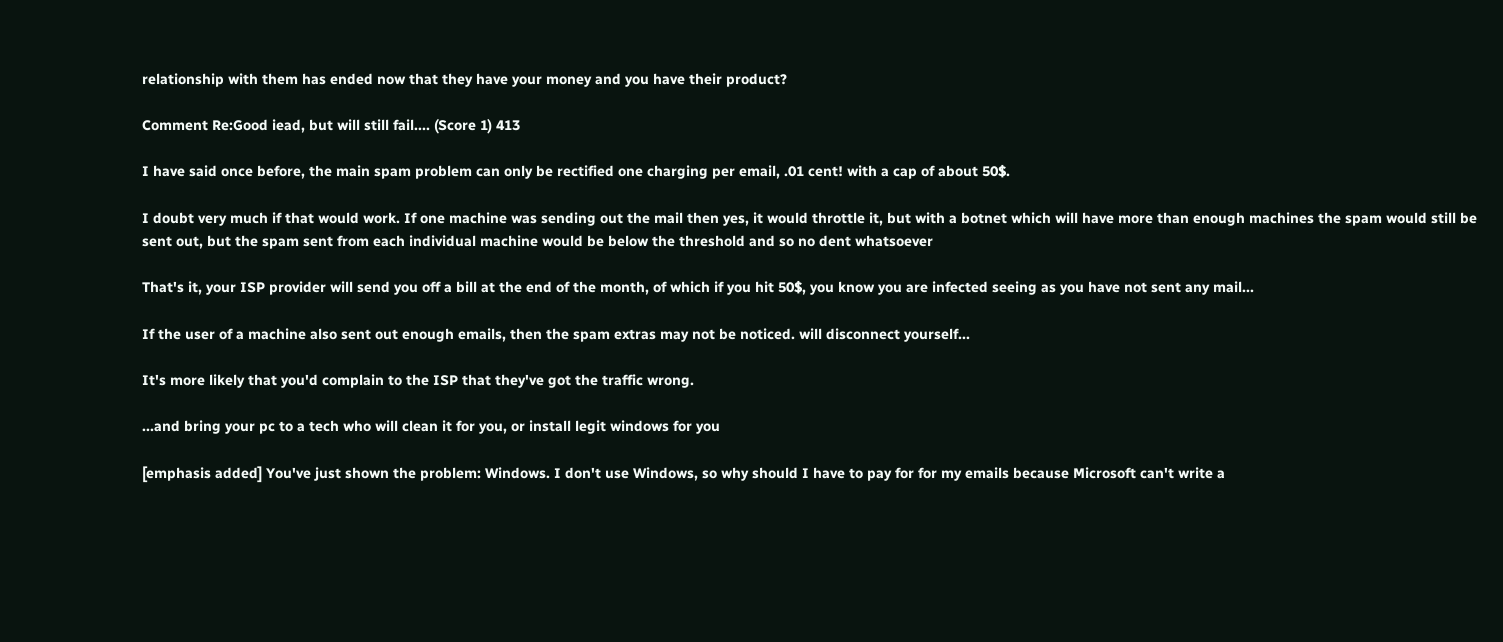relationship with them has ended now that they have your money and you have their product?

Comment Re:Good iead, but will still fail.... (Score 1) 413

I have said once before, the main spam problem can only be rectified one charging per email, .01 cent! with a cap of about 50$.

I doubt very much if that would work. If one machine was sending out the mail then yes, it would throttle it, but with a botnet which will have more than enough machines the spam would still be sent out, but the spam sent from each individual machine would be below the threshold and so no dent whatsoever

That's it, your ISP provider will send you off a bill at the end of the month, of which if you hit 50$, you know you are infected seeing as you have not sent any mail...

If the user of a machine also sent out enough emails, then the spam extras may not be noticed. will disconnect yourself...

It's more likely that you'd complain to the ISP that they've got the traffic wrong.

...and bring your pc to a tech who will clean it for you, or install legit windows for you

[emphasis added] You've just shown the problem: Windows. I don't use Windows, so why should I have to pay for for my emails because Microsoft can't write a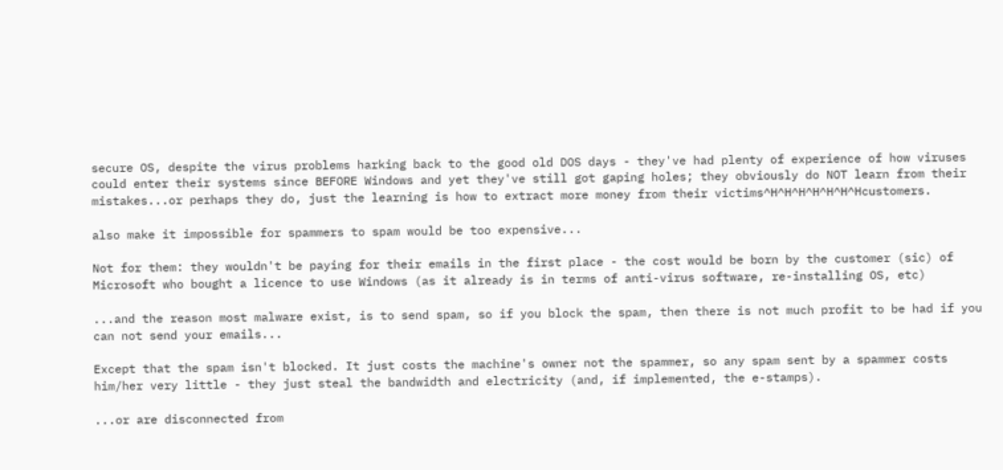secure OS, despite the virus problems harking back to the good old DOS days - they've had plenty of experience of how viruses could enter their systems since BEFORE Windows and yet they've still got gaping holes; they obviously do NOT learn from their mistakes...or perhaps they do, just the learning is how to extract more money from their victims^H^H^H^H^H^H^Hcustomers.

also make it impossible for spammers to spam would be too expensive...

Not for them: they wouldn't be paying for their emails in the first place - the cost would be born by the customer (sic) of Microsoft who bought a licence to use Windows (as it already is in terms of anti-virus software, re-installing OS, etc)

...and the reason most malware exist, is to send spam, so if you block the spam, then there is not much profit to be had if you can not send your emails...

Except that the spam isn't blocked. It just costs the machine's owner not the spammer, so any spam sent by a spammer costs him/her very little - they just steal the bandwidth and electricity (and, if implemented, the e-stamps).

...or are disconnected from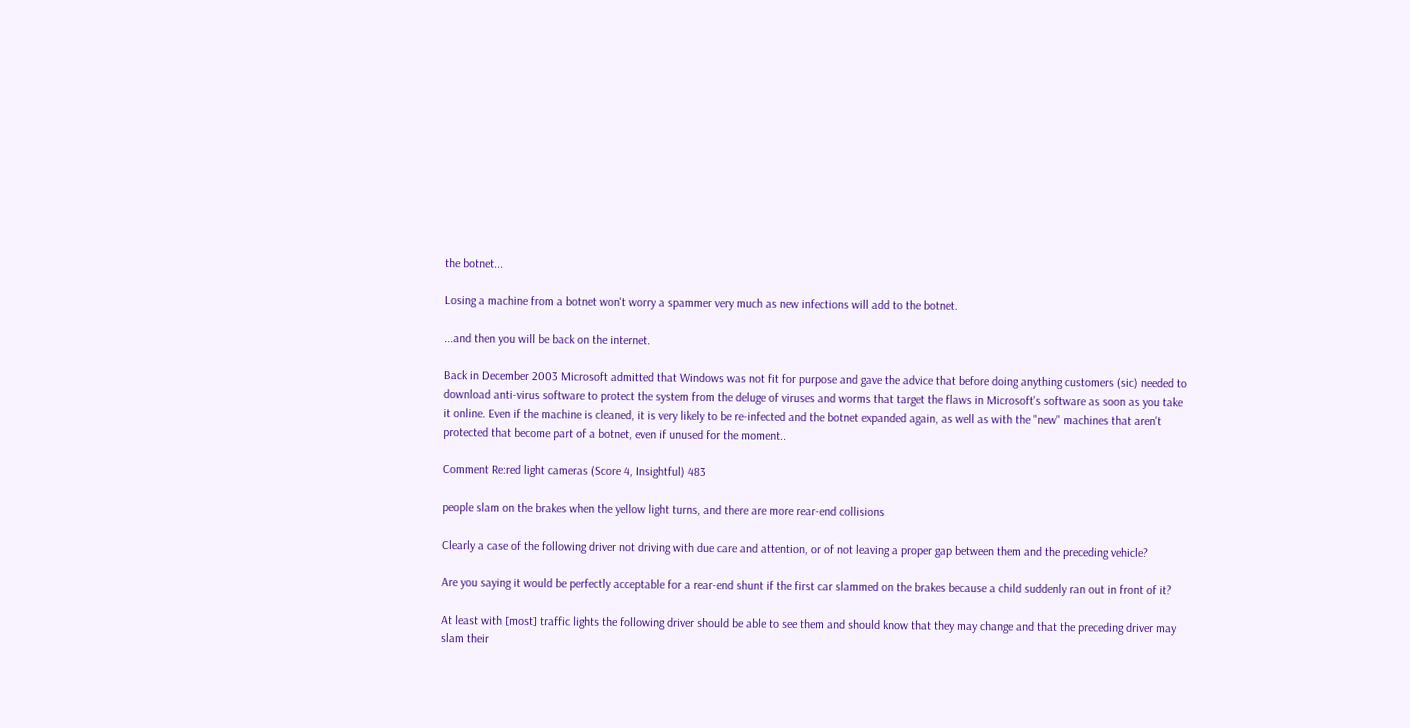the botnet...

Losing a machine from a botnet won't worry a spammer very much as new infections will add to the botnet.

...and then you will be back on the internet.

Back in December 2003 Microsoft admitted that Windows was not fit for purpose and gave the advice that before doing anything customers (sic) needed to download anti-virus software to protect the system from the deluge of viruses and worms that target the flaws in Microsoft's software as soon as you take it online. Even if the machine is cleaned, it is very likely to be re-infected and the botnet expanded again, as well as with the "new" machines that aren't protected that become part of a botnet, even if unused for the moment..

Comment Re:red light cameras (Score 4, Insightful) 483

people slam on the brakes when the yellow light turns, and there are more rear-end collisions

Clearly a case of the following driver not driving with due care and attention, or of not leaving a proper gap between them and the preceding vehicle?

Are you saying it would be perfectly acceptable for a rear-end shunt if the first car slammed on the brakes because a child suddenly ran out in front of it?

At least with [most] traffic lights the following driver should be able to see them and should know that they may change and that the preceding driver may slam their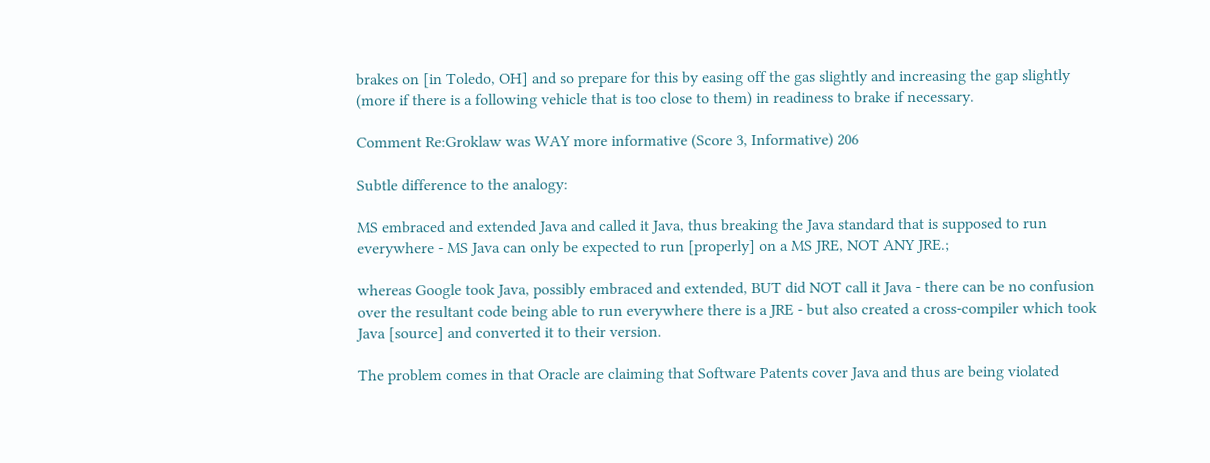brakes on [in Toledo, OH] and so prepare for this by easing off the gas slightly and increasing the gap slightly (more if there is a following vehicle that is too close to them) in readiness to brake if necessary.

Comment Re:Groklaw was WAY more informative (Score 3, Informative) 206

Subtle difference to the analogy:

MS embraced and extended Java and called it Java, thus breaking the Java standard that is supposed to run everywhere - MS Java can only be expected to run [properly] on a MS JRE, NOT ANY JRE.;

whereas Google took Java, possibly embraced and extended, BUT did NOT call it Java - there can be no confusion over the resultant code being able to run everywhere there is a JRE - but also created a cross-compiler which took Java [source] and converted it to their version.

The problem comes in that Oracle are claiming that Software Patents cover Java and thus are being violated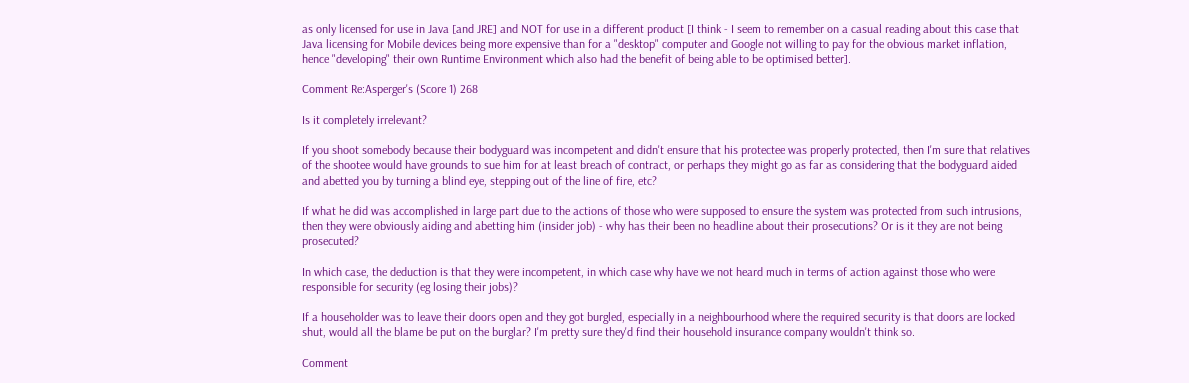as only licensed for use in Java [and JRE] and NOT for use in a different product [I think - I seem to remember on a casual reading about this case that Java licensing for Mobile devices being more expensive than for a "desktop" computer and Google not willing to pay for the obvious market inflation, hence "developing" their own Runtime Environment which also had the benefit of being able to be optimised better].

Comment Re:Asperger's (Score 1) 268

Is it completely irrelevant?

If you shoot somebody because their bodyguard was incompetent and didn't ensure that his protectee was properly protected, then I'm sure that relatives of the shootee would have grounds to sue him for at least breach of contract, or perhaps they might go as far as considering that the bodyguard aided and abetted you by turning a blind eye, stepping out of the line of fire, etc?

If what he did was accomplished in large part due to the actions of those who were supposed to ensure the system was protected from such intrusions, then they were obviously aiding and abetting him (insider job) - why has their been no headline about their prosecutions? Or is it they are not being prosecuted?

In which case, the deduction is that they were incompetent, in which case why have we not heard much in terms of action against those who were responsible for security (eg losing their jobs)?

If a householder was to leave their doors open and they got burgled, especially in a neighbourhood where the required security is that doors are locked shut, would all the blame be put on the burglar? I'm pretty sure they'd find their household insurance company wouldn't think so.

Comment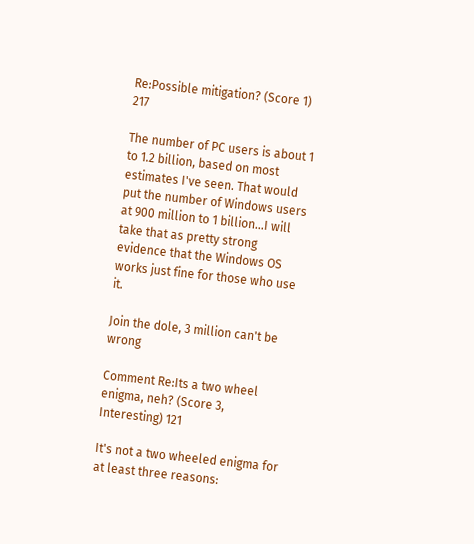Re:Possible mitigation? (Score 1) 217

The number of PC users is about 1 to 1.2 billion, based on most estimates I've seen. That would put the number of Windows users at 900 million to 1 billion...I will take that as pretty strong evidence that the Windows OS works just fine for those who use it.

Join the dole, 3 million can't be wrong

Comment Re:Its a two wheel enigma, neh? (Score 3, Interesting) 121

It's not a two wheeled enigma for at least three reasons: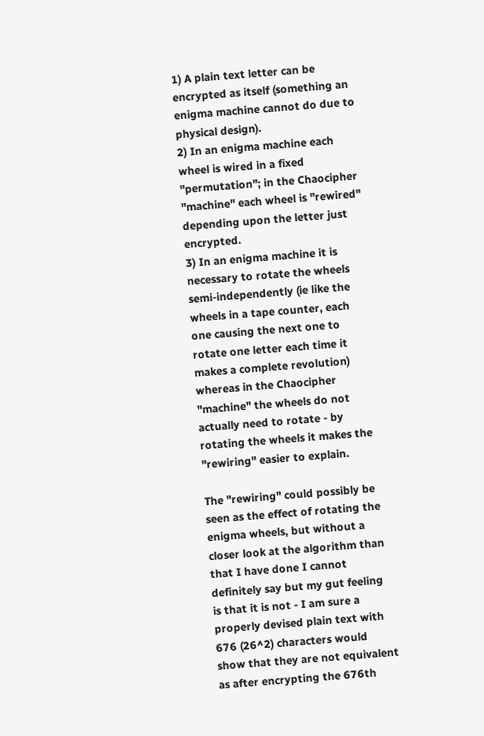1) A plain text letter can be encrypted as itself (something an enigma machine cannot do due to physical design).
2) In an enigma machine each wheel is wired in a fixed "permutation"; in the Chaocipher "machine" each wheel is "rewired" depending upon the letter just encrypted.
3) In an enigma machine it is necessary to rotate the wheels semi-independently (ie like the wheels in a tape counter, each one causing the next one to rotate one letter each time it makes a complete revolution) whereas in the Chaocipher "machine" the wheels do not actually need to rotate - by rotating the wheels it makes the "rewiring" easier to explain.

The "rewiring" could possibly be seen as the effect of rotating the enigma wheels, but without a closer look at the algorithm than that I have done I cannot definitely say but my gut feeling is that it is not - I am sure a properly devised plain text with 676 (26^2) characters would show that they are not equivalent as after encrypting the 676th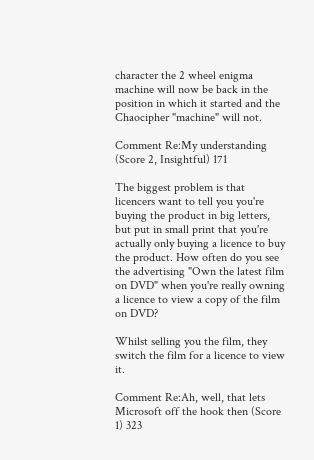character the 2 wheel enigma machine will now be back in the position in which it started and the Chaocipher "machine" will not.

Comment Re:My understanding (Score 2, Insightful) 171

The biggest problem is that licencers want to tell you you're buying the product in big letters, but put in small print that you're actually only buying a licence to buy the product. How often do you see the advertising "Own the latest film on DVD" when you're really owning a licence to view a copy of the film on DVD?

Whilst selling you the film, they switch the film for a licence to view it.

Comment Re:Ah, well, that lets Microsoft off the hook then (Score 1) 323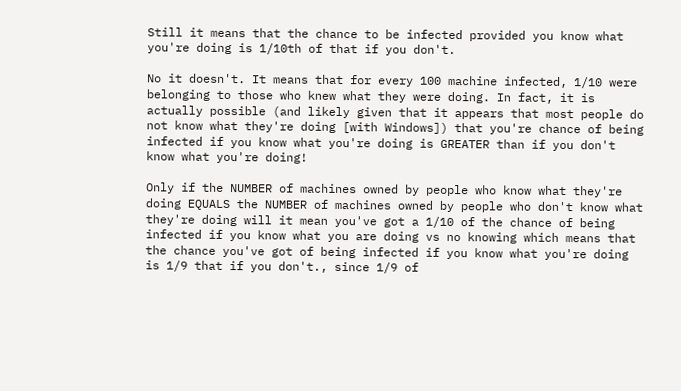Still it means that the chance to be infected provided you know what you're doing is 1/10th of that if you don't.

No it doesn't. It means that for every 100 machine infected, 1/10 were belonging to those who knew what they were doing. In fact, it is actually possible (and likely given that it appears that most people do not know what they're doing [with Windows]) that you're chance of being infected if you know what you're doing is GREATER than if you don't know what you're doing!

Only if the NUMBER of machines owned by people who know what they're doing EQUALS the NUMBER of machines owned by people who don't know what they're doing will it mean you've got a 1/10 of the chance of being infected if you know what you are doing vs no knowing which means that the chance you've got of being infected if you know what you're doing is 1/9 that if you don't., since 1/9 of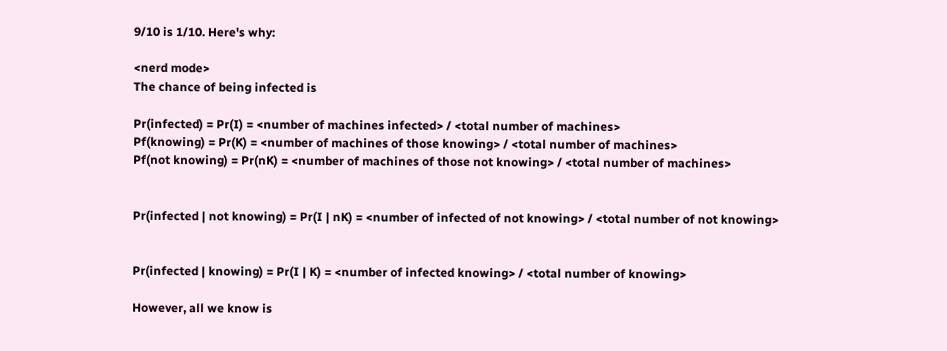9/10 is 1/10. Here's why:

<nerd mode>
The chance of being infected is

Pr(infected) = Pr(I) = <number of machines infected> / <total number of machines>
Pf(knowing) = Pr(K) = <number of machines of those knowing> / <total number of machines>
Pf(not knowing) = Pr(nK) = <number of machines of those not knowing> / <total number of machines>


Pr(infected | not knowing) = Pr(I | nK) = <number of infected of not knowing> / <total number of not knowing>


Pr(infected | knowing) = Pr(I | K) = <number of infected knowing> / <total number of knowing>

However, all we know is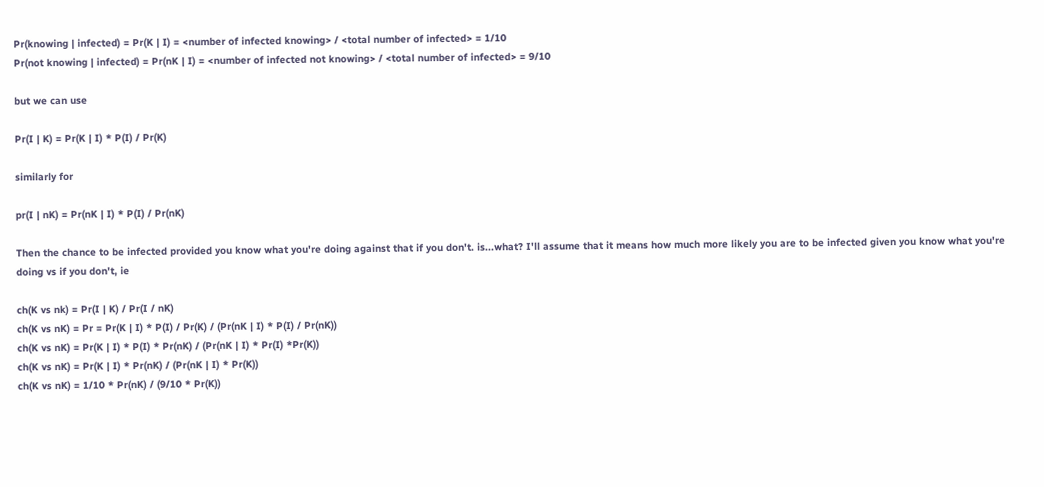Pr(knowing | infected) = Pr(K | I) = <number of infected knowing> / <total number of infected> = 1/10
Pr(not knowing | infected) = Pr(nK | I) = <number of infected not knowing> / <total number of infected> = 9/10

but we can use

Pr(I | K) = Pr(K | I) * P(I) / Pr(K)

similarly for

pr(I | nK) = Pr(nK | I) * P(I) / Pr(nK)

Then the chance to be infected provided you know what you're doing against that if you don't. is...what? I'll assume that it means how much more likely you are to be infected given you know what you're doing vs if you don't, ie

ch(K vs nk) = Pr(I | K) / Pr(I / nK)
ch(K vs nK) = Pr = Pr(K | I) * P(I) / Pr(K) / (Pr(nK | I) * P(I) / Pr(nK))
ch(K vs nK) = Pr(K | I) * P(I) * Pr(nK) / (Pr(nK | I) * Pr(I) *Pr(K))
ch(K vs nK) = Pr(K | I) * Pr(nK) / (Pr(nK | I) * Pr(K))
ch(K vs nK) = 1/10 * Pr(nK) / (9/10 * Pr(K))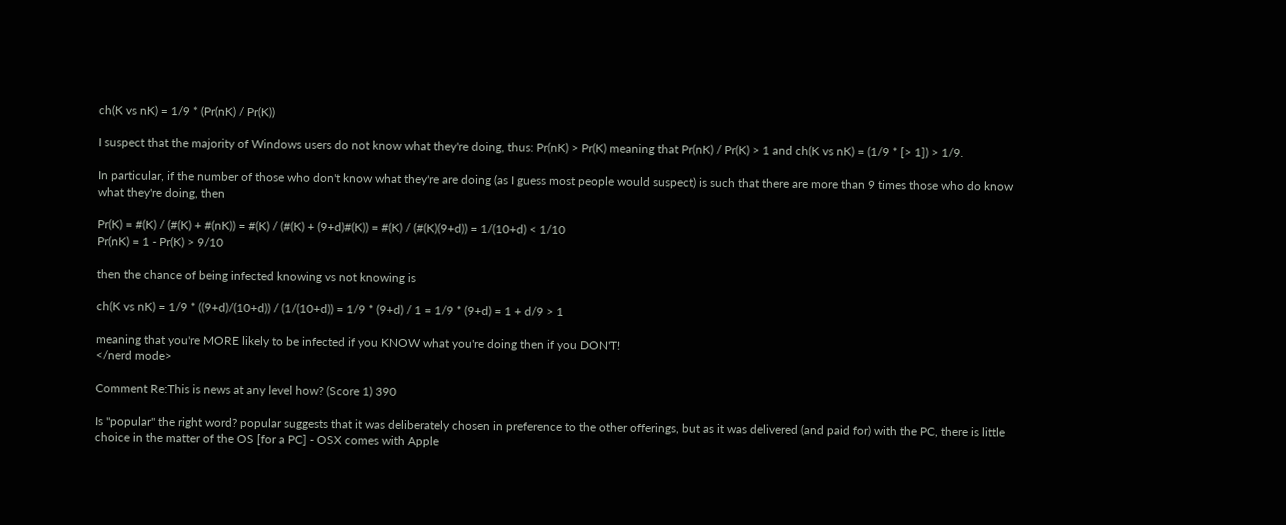ch(K vs nK) = 1/9 * (Pr(nK) / Pr(K))

I suspect that the majority of Windows users do not know what they're doing, thus: Pr(nK) > Pr(K) meaning that Pr(nK) / Pr(K) > 1 and ch(K vs nK) = (1/9 * [> 1]) > 1/9.

In particular, if the number of those who don't know what they're are doing (as I guess most people would suspect) is such that there are more than 9 times those who do know what they're doing, then

Pr(K) = #(K) / (#(K) + #(nK)) = #(K) / (#(K) + (9+d)#(K)) = #(K) / (#(K)(9+d)) = 1/(10+d) < 1/10
Pr(nK) = 1 - Pr(K) > 9/10

then the chance of being infected knowing vs not knowing is

ch(K vs nK) = 1/9 * ((9+d)/(10+d)) / (1/(10+d)) = 1/9 * (9+d) / 1 = 1/9 * (9+d) = 1 + d/9 > 1

meaning that you're MORE likely to be infected if you KNOW what you're doing then if you DON'T!
</nerd mode>

Comment Re:This is news at any level how? (Score 1) 390

Is "popular" the right word? popular suggests that it was deliberately chosen in preference to the other offerings, but as it was delivered (and paid for) with the PC, there is little choice in the matter of the OS [for a PC] - OSX comes with Apple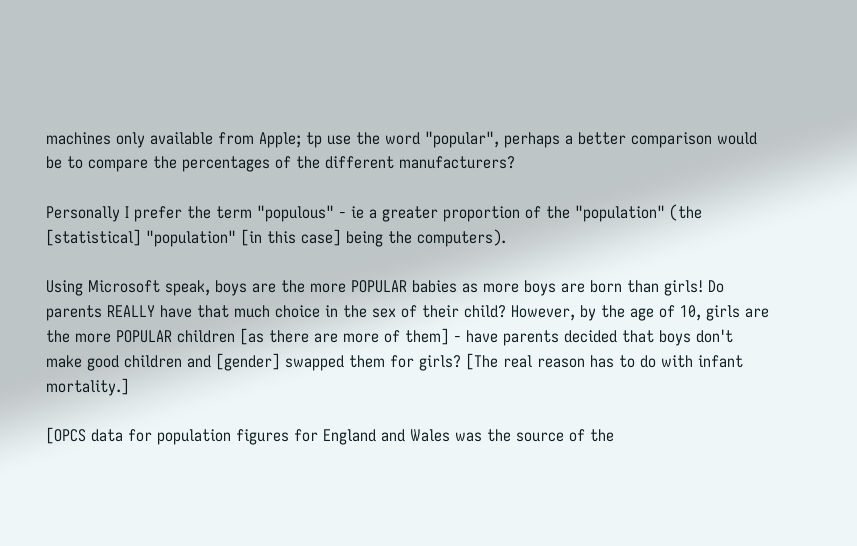machines only available from Apple; tp use the word "popular", perhaps a better comparison would be to compare the percentages of the different manufacturers?

Personally I prefer the term "populous" - ie a greater proportion of the "population" (the [statistical] "population" [in this case] being the computers).

Using Microsoft speak, boys are the more POPULAR babies as more boys are born than girls! Do parents REALLY have that much choice in the sex of their child? However, by the age of 10, girls are the more POPULAR children [as there are more of them] - have parents decided that boys don't make good children and [gender] swapped them for girls? [The real reason has to do with infant mortality.]

[OPCS data for population figures for England and Wales was the source of the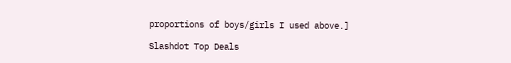proportions of boys/girls I used above.]

Slashdot Top Deals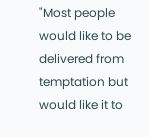"Most people would like to be delivered from temptation but would like it to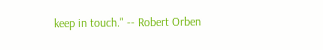keep in touch." -- Robert Orben